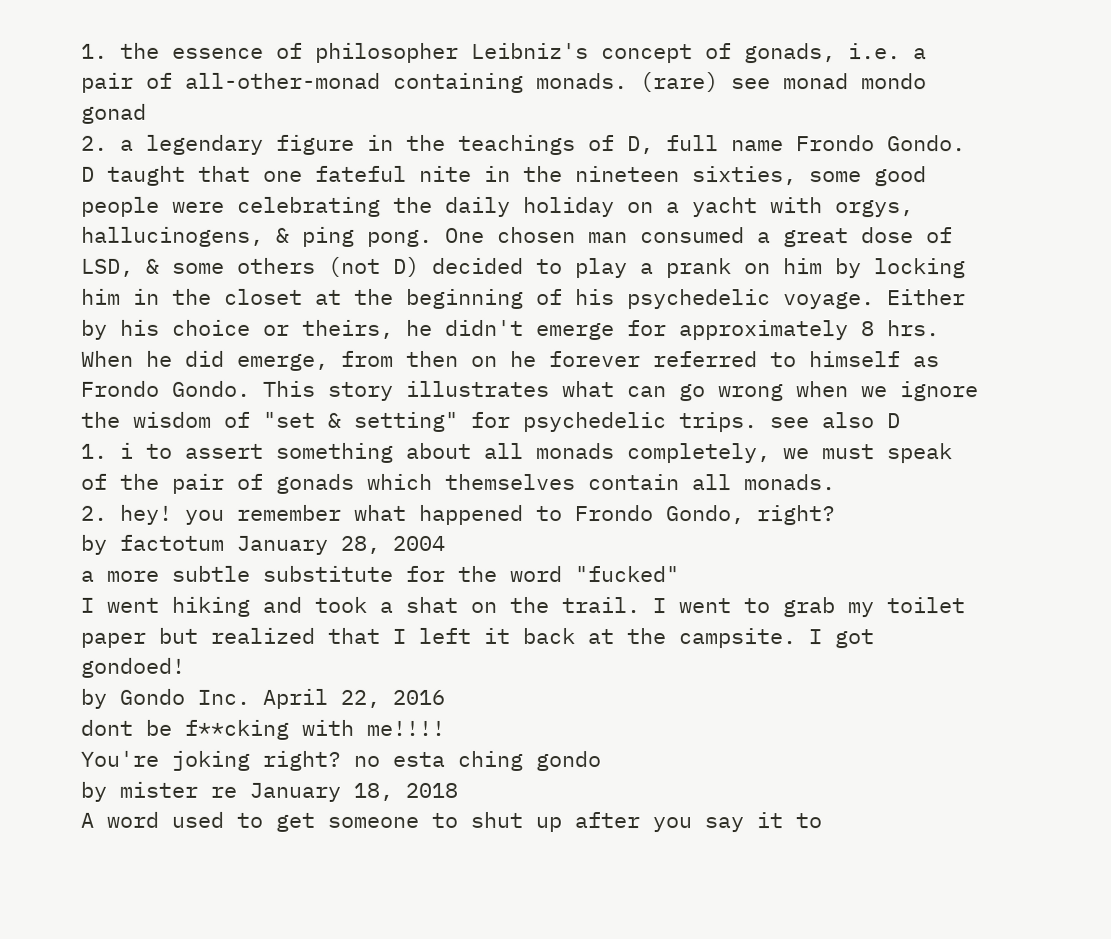1. the essence of philosopher Leibniz's concept of gonads, i.e. a pair of all-other-monad containing monads. (rare) see monad mondo gonad
2. a legendary figure in the teachings of D, full name Frondo Gondo. D taught that one fateful nite in the nineteen sixties, some good people were celebrating the daily holiday on a yacht with orgys, hallucinogens, & ping pong. One chosen man consumed a great dose of LSD, & some others (not D) decided to play a prank on him by locking him in the closet at the beginning of his psychedelic voyage. Either by his choice or theirs, he didn't emerge for approximately 8 hrs. When he did emerge, from then on he forever referred to himself as Frondo Gondo. This story illustrates what can go wrong when we ignore the wisdom of "set & setting" for psychedelic trips. see also D
1. i to assert something about all monads completely, we must speak of the pair of gonads which themselves contain all monads.
2. hey! you remember what happened to Frondo Gondo, right?
by factotum January 28, 2004
a more subtle substitute for the word "fucked"
I went hiking and took a shat on the trail. I went to grab my toilet paper but realized that I left it back at the campsite. I got gondoed!
by Gondo Inc. April 22, 2016
dont be f**cking with me!!!!
You're joking right? no esta ching gondo
by mister re January 18, 2018
A word used to get someone to shut up after you say it to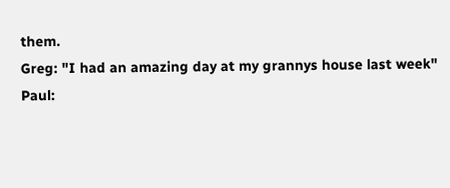them.
Greg: "I had an amazing day at my grannys house last week"
Paul: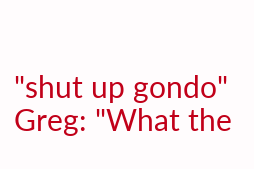"shut up gondo"
Greg: "What the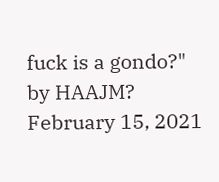fuck is a gondo?"
by HAAJM? February 15, 2021